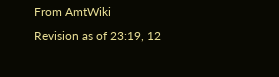From AmtWiki
Revision as of 23:19, 12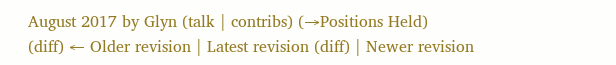August 2017 by Glyn (talk | contribs) (→Positions Held)
(diff) ← Older revision | Latest revision (diff) | Newer revision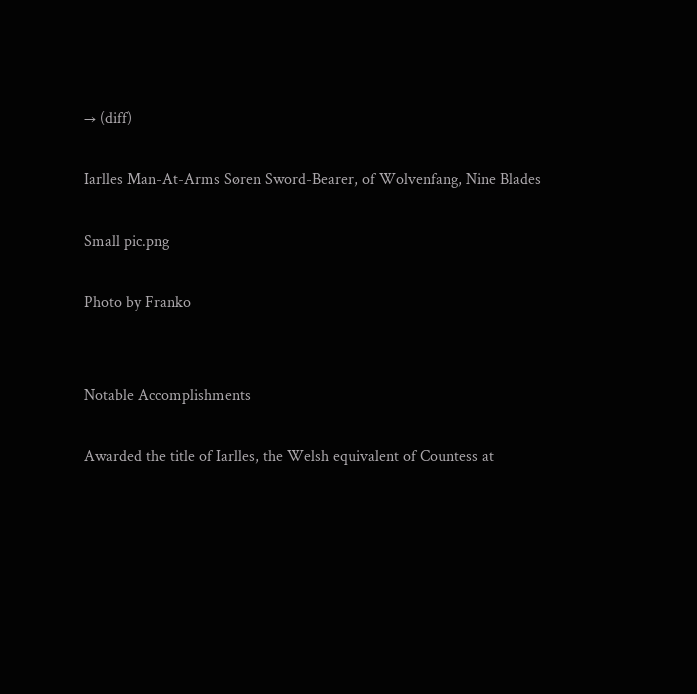→ (diff)

Iarlles Man-At-Arms Søren Sword-Bearer, of Wolvenfang, Nine Blades

Small pic.png

Photo by Franko


Notable Accomplishments

Awarded the title of Iarlles, the Welsh equivalent of Countess at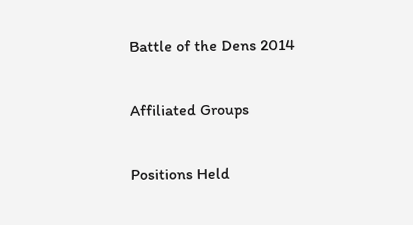Battle of the Dens 2014

Affiliated Groups

Positions Held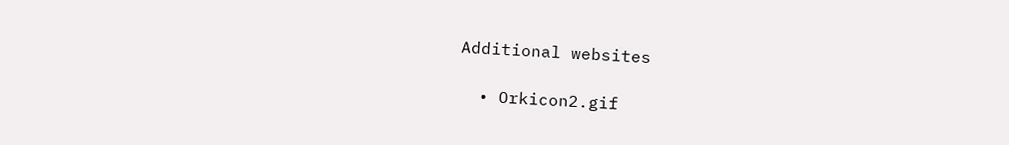Additional websites

  • Orkicon2.gif